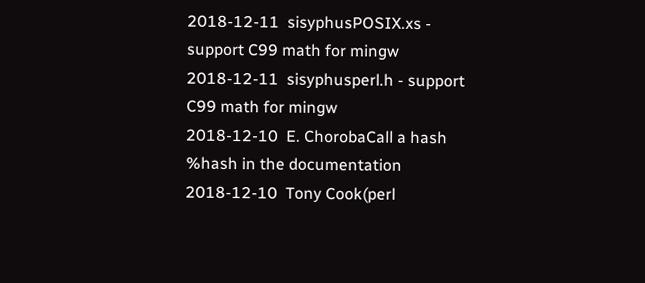2018-12-11  sisyphusPOSIX.xs - support C99 math for mingw
2018-12-11  sisyphusperl.h - support C99 math for mingw
2018-12-10  E. ChorobaCall a hash %hash in the documentation
2018-12-10  Tony Cook(perl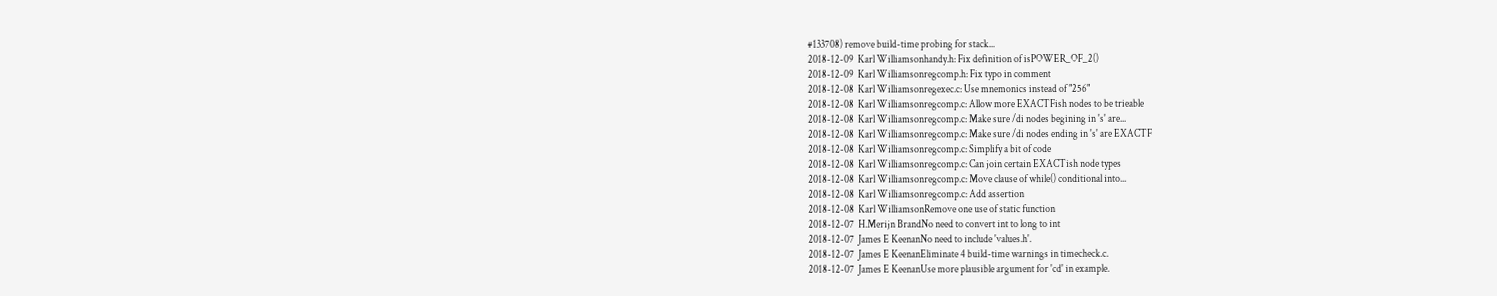#133708) remove build-time probing for stack...
2018-12-09  Karl Williamsonhandy.h: Fix definition of isPOWER_OF_2()
2018-12-09  Karl Williamsonregcomp.h: Fix typo in comment
2018-12-08  Karl Williamsonregexec.c: Use mnemonics instead of "256"
2018-12-08  Karl Williamsonregcomp.c: Allow more EXACTFish nodes to be trieable
2018-12-08  Karl Williamsonregcomp.c: Make sure /di nodes begining in 's' are...
2018-12-08  Karl Williamsonregcomp.c: Make sure /di nodes ending in 's' are EXACTF
2018-12-08  Karl Williamsonregcomp.c: Simplify a bit of code
2018-12-08  Karl Williamsonregcomp.c: Can join certain EXACTish node types
2018-12-08  Karl Williamsonregcomp.c: Move clause of while() conditional into...
2018-12-08  Karl Williamsonregcomp.c: Add assertion
2018-12-08  Karl WilliamsonRemove one use of static function
2018-12-07  H.Merijn BrandNo need to convert int to long to int
2018-12-07  James E KeenanNo need to include 'values.h'.
2018-12-07  James E KeenanEliminate 4 build-time warnings in timecheck.c.
2018-12-07  James E KeenanUse more plausible argument for 'cd' in example.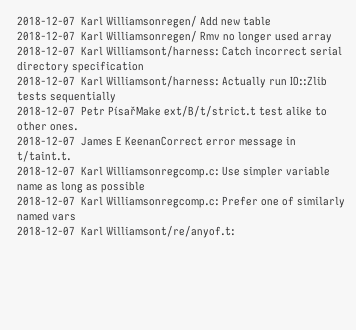2018-12-07  Karl Williamsonregen/ Add new table
2018-12-07  Karl Williamsonregen/ Rmv no longer used array
2018-12-07  Karl Williamsont/harness: Catch incorrect serial directory specification
2018-12-07  Karl Williamsont/harness: Actually run IO::Zlib tests sequentially
2018-12-07  Petr PísařMake ext/B/t/strict.t test alike to other ones.
2018-12-07  James E KeenanCorrect error message in t/taint.t.
2018-12-07  Karl Williamsonregcomp.c: Use simpler variable name as long as possible
2018-12-07  Karl Williamsonregcomp.c: Prefer one of similarly named vars
2018-12-07  Karl Williamsont/re/anyof.t: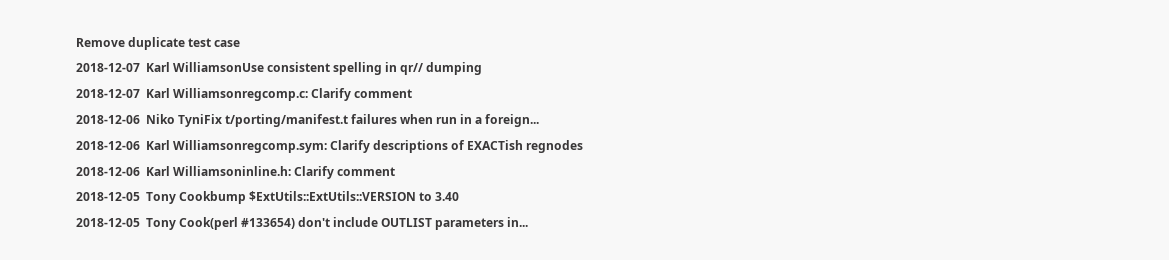Remove duplicate test case
2018-12-07  Karl WilliamsonUse consistent spelling in qr// dumping
2018-12-07  Karl Williamsonregcomp.c: Clarify comment
2018-12-06  Niko TyniFix t/porting/manifest.t failures when run in a foreign...
2018-12-06  Karl Williamsonregcomp.sym: Clarify descriptions of EXACTish regnodes
2018-12-06  Karl Williamsoninline.h: Clarify comment
2018-12-05  Tony Cookbump $ExtUtils::ExtUtils::VERSION to 3.40
2018-12-05  Tony Cook(perl #133654) don't include OUTLIST parameters in...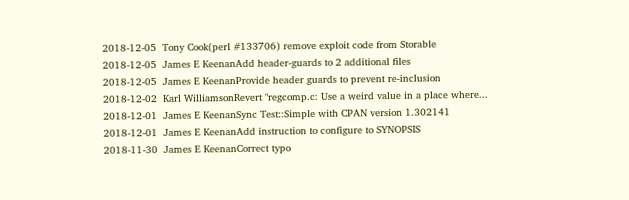2018-12-05  Tony Cook(perl #133706) remove exploit code from Storable
2018-12-05  James E KeenanAdd header-guards to 2 additional files
2018-12-05  James E KeenanProvide header guards to prevent re-inclusion
2018-12-02  Karl WilliamsonRevert "regcomp.c: Use a weird value in a place where...
2018-12-01  James E KeenanSync Test::Simple with CPAN version 1.302141
2018-12-01  James E KeenanAdd instruction to configure to SYNOPSIS
2018-11-30  James E KeenanCorrect typo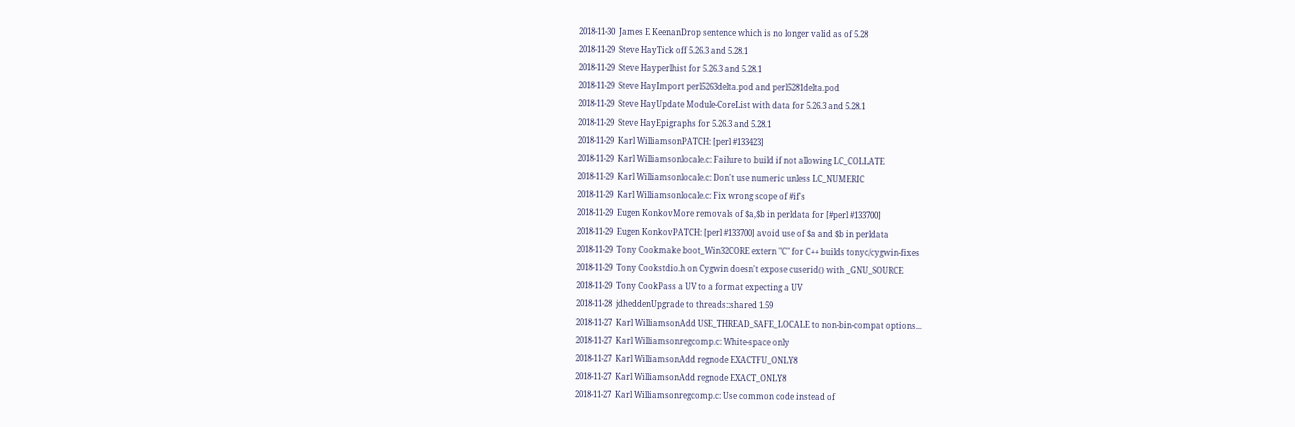2018-11-30  James E KeenanDrop sentence which is no longer valid as of 5.28
2018-11-29  Steve HayTick off 5.26.3 and 5.28.1
2018-11-29  Steve Hayperlhist for 5.26.3 and 5.28.1
2018-11-29  Steve HayImport perl5263delta.pod and perl5281delta.pod
2018-11-29  Steve HayUpdate Module-CoreList with data for 5.26.3 and 5.28.1
2018-11-29  Steve HayEpigraphs for 5.26.3 and 5.28.1
2018-11-29  Karl WilliamsonPATCH: [perl #133423]
2018-11-29  Karl Williamsonlocale.c: Failure to build if not allowing LC_COLLATE
2018-11-29  Karl Williamsonlocale.c: Don't use numeric unless LC_NUMERIC
2018-11-29  Karl Williamsonlocale.c: Fix wrong scope of #if's
2018-11-29  Eugen KonkovMore removals of $a,$b in perldata for [#perl #133700]
2018-11-29  Eugen KonkovPATCH: [perl #133700] avoid use of $a and $b in perldata
2018-11-29  Tony Cookmake boot_Win32CORE extern "C" for C++ builds tonyc/cygwin-fixes
2018-11-29  Tony Cookstdio.h on Cygwin doesn't expose cuserid() with _GNU_SOURCE
2018-11-29  Tony CookPass a UV to a format expecting a UV
2018-11-28  jdheddenUpgrade to threads::shared 1.59
2018-11-27  Karl WilliamsonAdd USE_THREAD_SAFE_LOCALE to non-bin-compat options...
2018-11-27  Karl Williamsonregcomp.c: White-space only
2018-11-27  Karl WilliamsonAdd regnode EXACTFU_ONLY8
2018-11-27  Karl WilliamsonAdd regnode EXACT_ONLY8
2018-11-27  Karl Williamsonregcomp.c: Use common code instead of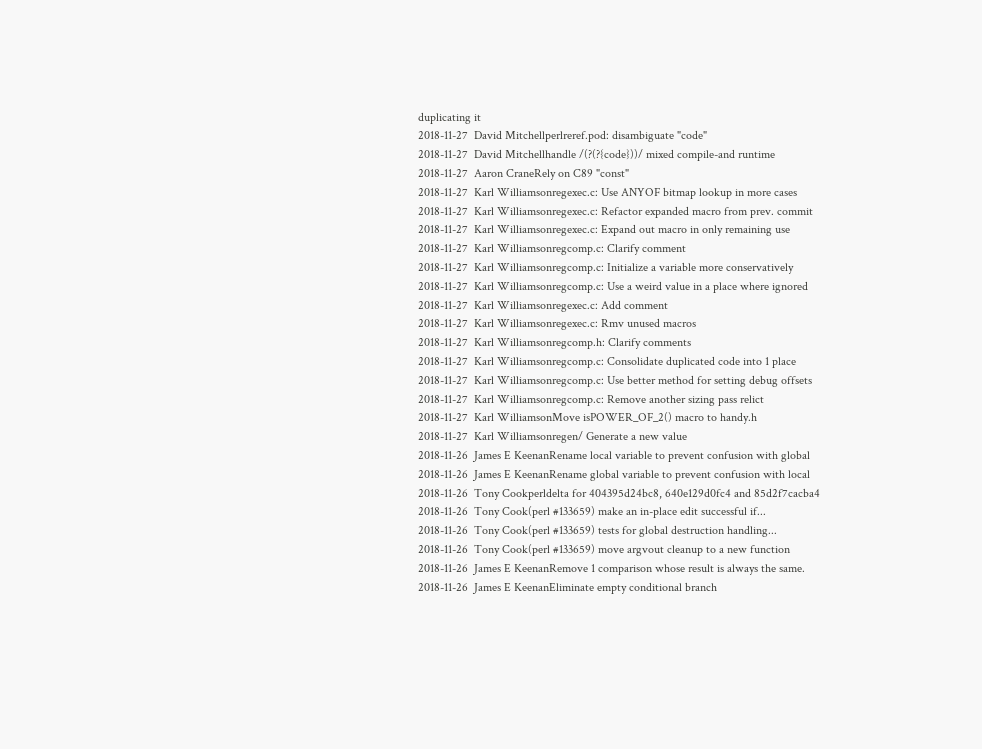duplicating it
2018-11-27  David Mitchellperlreref.pod: disambiguate "code"
2018-11-27  David Mitchellhandle /(?(?{code}))/ mixed compile-and runtime
2018-11-27  Aaron CraneRely on C89 "const"
2018-11-27  Karl Williamsonregexec.c: Use ANYOF bitmap lookup in more cases
2018-11-27  Karl Williamsonregexec.c: Refactor expanded macro from prev. commit
2018-11-27  Karl Williamsonregexec.c: Expand out macro in only remaining use
2018-11-27  Karl Williamsonregcomp.c: Clarify comment
2018-11-27  Karl Williamsonregcomp.c: Initialize a variable more conservatively
2018-11-27  Karl Williamsonregcomp.c: Use a weird value in a place where ignored
2018-11-27  Karl Williamsonregexec.c: Add comment
2018-11-27  Karl Williamsonregexec.c: Rmv unused macros
2018-11-27  Karl Williamsonregcomp.h: Clarify comments
2018-11-27  Karl Williamsonregcomp.c: Consolidate duplicated code into 1 place
2018-11-27  Karl Williamsonregcomp.c: Use better method for setting debug offsets
2018-11-27  Karl Williamsonregcomp.c: Remove another sizing pass relict
2018-11-27  Karl WilliamsonMove isPOWER_OF_2() macro to handy.h
2018-11-27  Karl Williamsonregen/ Generate a new value
2018-11-26  James E KeenanRename local variable to prevent confusion with global
2018-11-26  James E KeenanRename global variable to prevent confusion with local
2018-11-26  Tony Cookperldelta for 404395d24bc8, 640e129d0fc4 and 85d2f7cacba4
2018-11-26  Tony Cook(perl #133659) make an in-place edit successful if...
2018-11-26  Tony Cook(perl #133659) tests for global destruction handling...
2018-11-26  Tony Cook(perl #133659) move argvout cleanup to a new function
2018-11-26  James E KeenanRemove 1 comparison whose result is always the same.
2018-11-26  James E KeenanEliminate empty conditional branch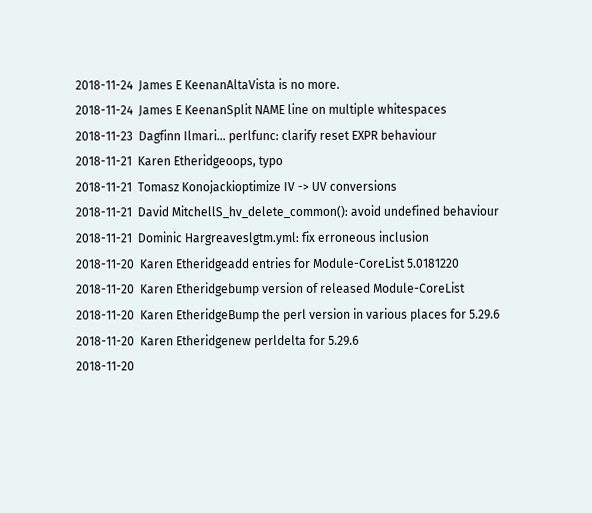2018-11-24  James E KeenanAltaVista is no more.
2018-11-24  James E KeenanSplit NAME line on multiple whitespaces
2018-11-23  Dagfinn Ilmari... perlfunc: clarify reset EXPR behaviour
2018-11-21  Karen Etheridgeoops, typo
2018-11-21  Tomasz Konojackioptimize IV -> UV conversions
2018-11-21  David MitchellS_hv_delete_common(): avoid undefined behaviour
2018-11-21  Dominic Hargreaveslgtm.yml: fix erroneous inclusion
2018-11-20  Karen Etheridgeadd entries for Module-CoreList 5.0181220
2018-11-20  Karen Etheridgebump version of released Module-CoreList
2018-11-20  Karen EtheridgeBump the perl version in various places for 5.29.6
2018-11-20  Karen Etheridgenew perldelta for 5.29.6
2018-11-20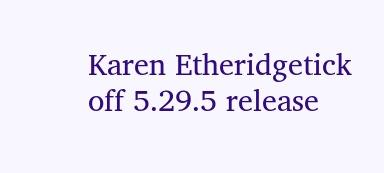Karen Etheridgetick off 5.29.5 release